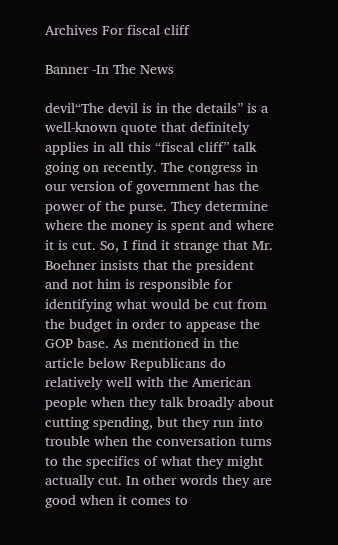Archives For fiscal cliff

Banner -In The News

devil“The devil is in the details” is a well-known quote that definitely applies in all this “fiscal cliff” talk going on recently. The congress in our version of government has the power of the purse. They determine where the money is spent and where it is cut. So, I find it strange that Mr. Boehner insists that the president and not him is responsible for identifying what would be cut from the budget in order to appease the GOP base. As mentioned in the article below Republicans do relatively well with the American people when they talk broadly about cutting spending, but they run into trouble when the conversation turns to the specifics of what they might actually cut. In other words they are good when it comes to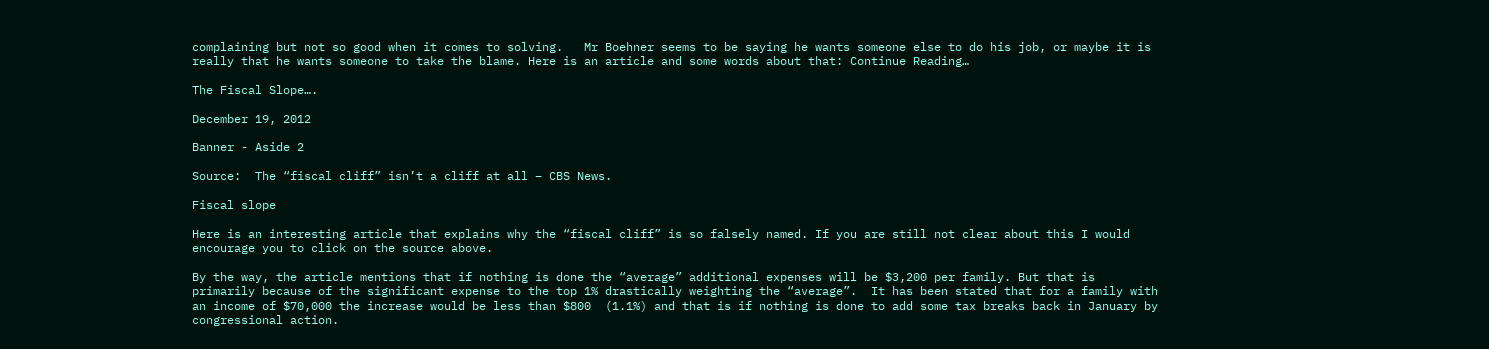complaining but not so good when it comes to solving.   Mr Boehner seems to be saying he wants someone else to do his job, or maybe it is really that he wants someone to take the blame. Here is an article and some words about that: Continue Reading…

The Fiscal Slope….

December 19, 2012

Banner - Aside 2

Source:  The “fiscal cliff” isn’t a cliff at all – CBS News.

Fiscal slope

Here is an interesting article that explains why the “fiscal cliff” is so falsely named. If you are still not clear about this I would encourage you to click on the source above.

By the way, the article mentions that if nothing is done the “average” additional expenses will be $3,200 per family. But that is primarily because of the significant expense to the top 1% drastically weighting the “average”.  It has been stated that for a family with an income of $70,000 the increase would be less than $800  (1.1%) and that is if nothing is done to add some tax breaks back in January by congressional action.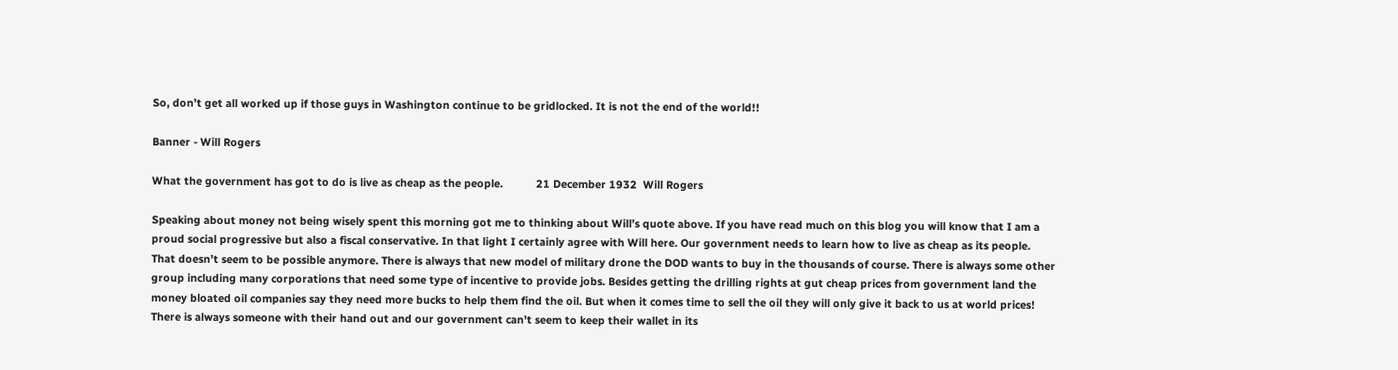So, don’t get all worked up if those guys in Washington continue to be gridlocked. It is not the end of the world!!

Banner - Will Rogers

What the government has got to do is live as cheap as the people.           21 December 1932  Will Rogers

Speaking about money not being wisely spent this morning got me to thinking about Will’s quote above. If you have read much on this blog you will know that I am a proud social progressive but also a fiscal conservative. In that light I certainly agree with Will here. Our government needs to learn how to live as cheap as its people. That doesn’t seem to be possible anymore. There is always that new model of military drone the DOD wants to buy in the thousands of course. There is always some other group including many corporations that need some type of incentive to provide jobs. Besides getting the drilling rights at gut cheap prices from government land the money bloated oil companies say they need more bucks to help them find the oil. But when it comes time to sell the oil they will only give it back to us at world prices! There is always someone with their hand out and our government can’t seem to keep their wallet in its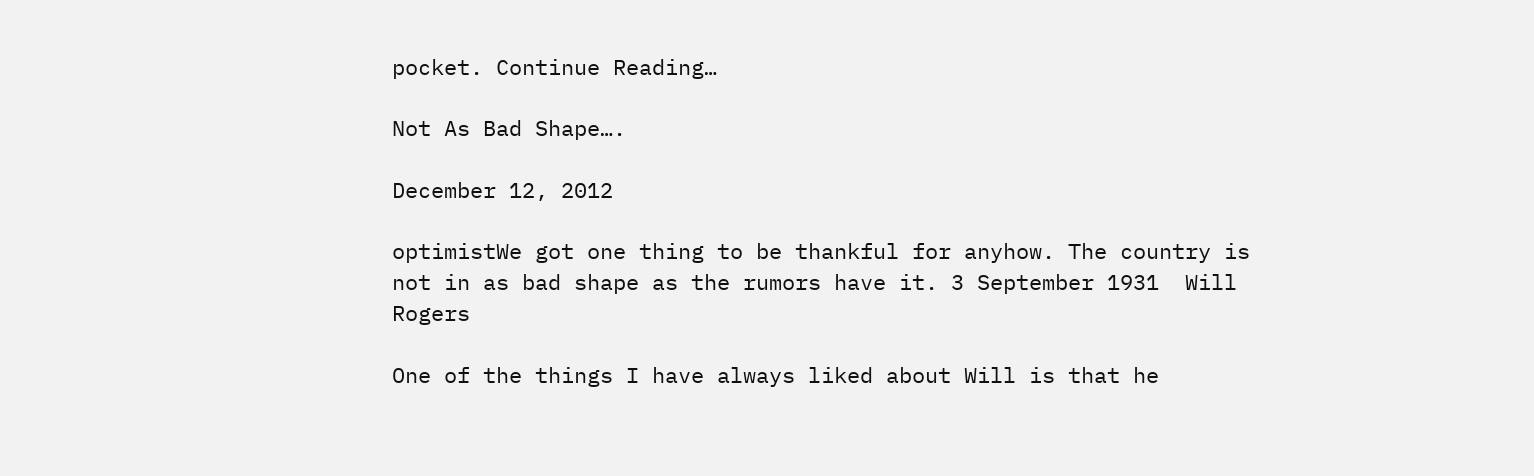pocket. Continue Reading…

Not As Bad Shape….

December 12, 2012

optimistWe got one thing to be thankful for anyhow. The country is not in as bad shape as the rumors have it. 3 September 1931  Will Rogers

One of the things I have always liked about Will is that he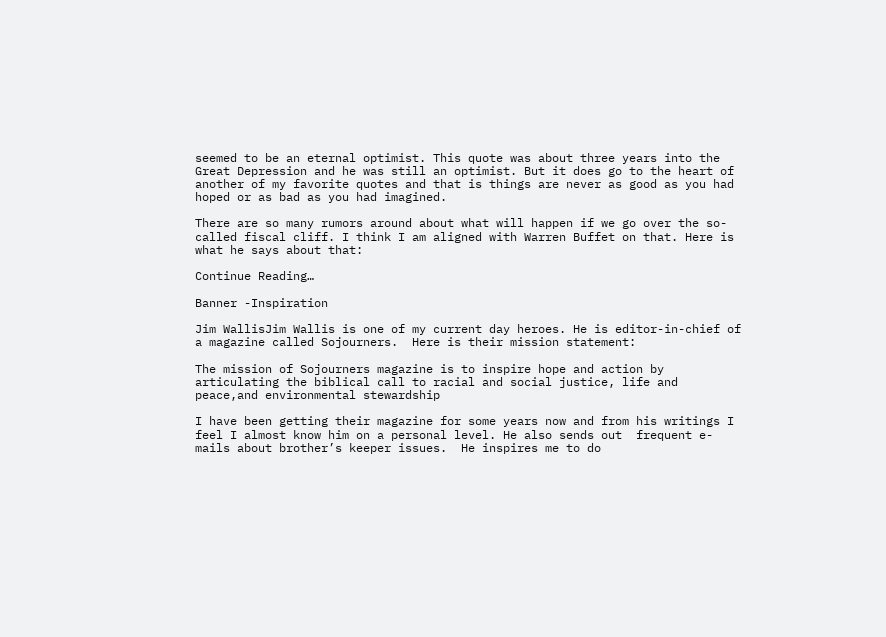seemed to be an eternal optimist. This quote was about three years into the Great Depression and he was still an optimist. But it does go to the heart of another of my favorite quotes and that is things are never as good as you had hoped or as bad as you had imagined.

There are so many rumors around about what will happen if we go over the so-called fiscal cliff. I think I am aligned with Warren Buffet on that. Here is what he says about that:

Continue Reading…

Banner -Inspiration

Jim WallisJim Wallis is one of my current day heroes. He is editor-in-chief of a magazine called Sojourners.  Here is their mission statement:

The mission of Sojourners magazine is to inspire hope and action by articulating the biblical call to racial and social justice, life and peace,and environmental stewardship

I have been getting their magazine for some years now and from his writings I feel I almost know him on a personal level. He also sends out  frequent e-mails about brother’s keeper issues.  He inspires me to do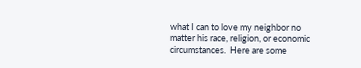what I can to love my neighbor no matter his race, religion, or economic circumstances.  Here are some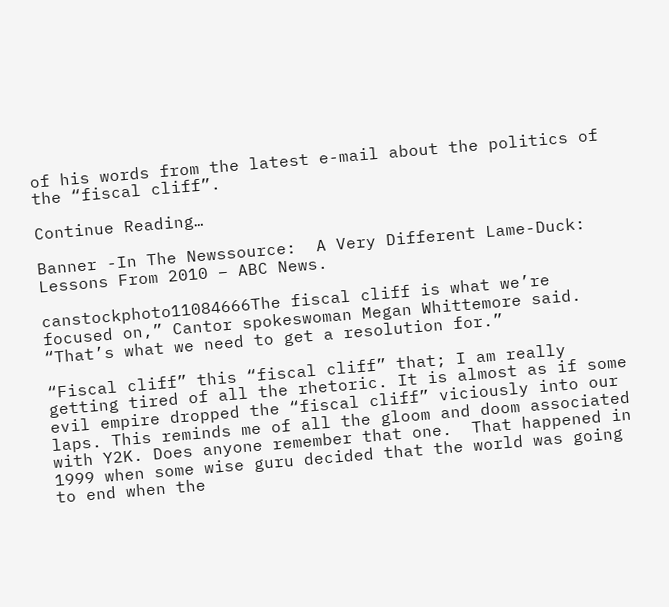of his words from the latest e-mail about the politics of the “fiscal cliff”.

Continue Reading…

Banner -In The Newssource:  A Very Different Lame-Duck: Lessons From 2010 – ABC News.

canstockphoto11084666The fiscal cliff is what we’re focused on,” Cantor spokeswoman Megan Whittemore said. “That’s what we need to get a resolution for.”

“Fiscal cliff” this “fiscal cliff” that; I am really getting tired of all the rhetoric. It is almost as if some evil empire dropped the “fiscal cliff” viciously into our laps. This reminds me of all the gloom and doom associated with Y2K. Does anyone remember that one.  That happened in 1999 when some wise guru decided that the world was going to end when the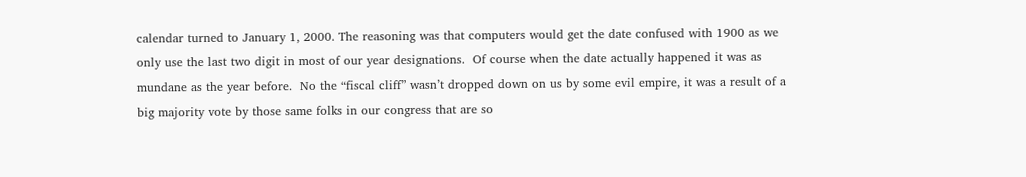calendar turned to January 1, 2000. The reasoning was that computers would get the date confused with 1900 as we only use the last two digit in most of our year designations.  Of course when the date actually happened it was as mundane as the year before.  No the “fiscal cliff” wasn’t dropped down on us by some evil empire, it was a result of a big majority vote by those same folks in our congress that are so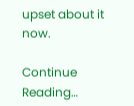upset about it now.

Continue Reading…